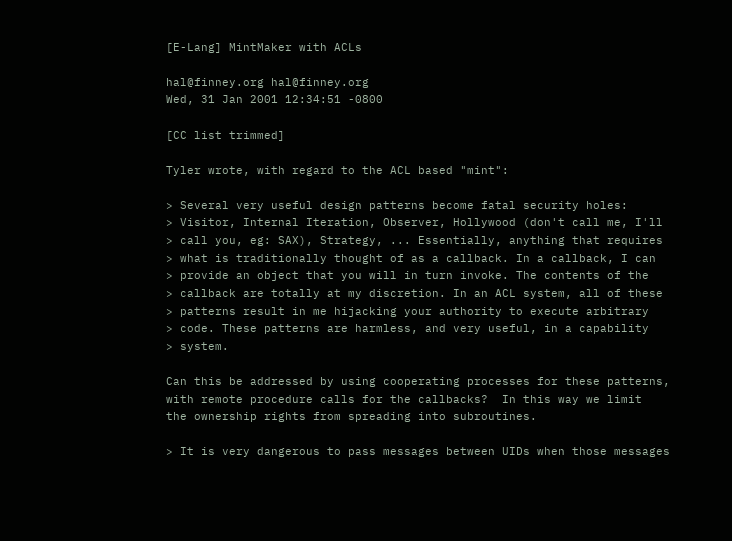[E-Lang] MintMaker with ACLs

hal@finney.org hal@finney.org
Wed, 31 Jan 2001 12:34:51 -0800

[CC list trimmed]

Tyler wrote, with regard to the ACL based "mint":

> Several very useful design patterns become fatal security holes:
> Visitor, Internal Iteration, Observer, Hollywood (don't call me, I'll
> call you, eg: SAX), Strategy, ... Essentially, anything that requires
> what is traditionally thought of as a callback. In a callback, I can
> provide an object that you will in turn invoke. The contents of the
> callback are totally at my discretion. In an ACL system, all of these
> patterns result in me hijacking your authority to execute arbitrary
> code. These patterns are harmless, and very useful, in a capability
> system.

Can this be addressed by using cooperating processes for these patterns,
with remote procedure calls for the callbacks?  In this way we limit
the ownership rights from spreading into subroutines.

> It is very dangerous to pass messages between UIDs when those messages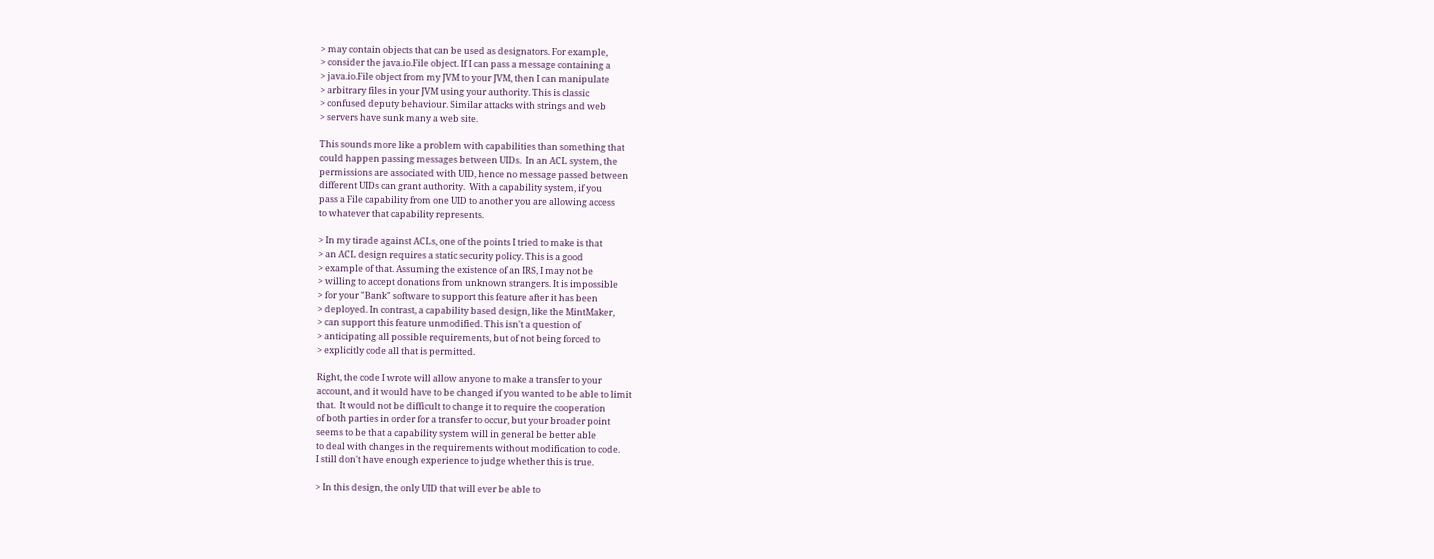> may contain objects that can be used as designators. For example,
> consider the java.io.File object. If I can pass a message containing a
> java.io.File object from my JVM to your JVM, then I can manipulate
> arbitrary files in your JVM using your authority. This is classic
> confused deputy behaviour. Similar attacks with strings and web
> servers have sunk many a web site.

This sounds more like a problem with capabilities than something that
could happen passing messages between UIDs.  In an ACL system, the
permissions are associated with UID, hence no message passed between
different UIDs can grant authority.  With a capability system, if you
pass a File capability from one UID to another you are allowing access
to whatever that capability represents.

> In my tirade against ACLs, one of the points I tried to make is that
> an ACL design requires a static security policy. This is a good
> example of that. Assuming the existence of an IRS, I may not be
> willing to accept donations from unknown strangers. It is impossible
> for your "Bank" software to support this feature after it has been
> deployed. In contrast, a capability based design, like the MintMaker,
> can support this feature unmodified. This isn't a question of
> anticipating all possible requirements, but of not being forced to
> explicitly code all that is permitted.

Right, the code I wrote will allow anyone to make a transfer to your
account, and it would have to be changed if you wanted to be able to limit
that.  It would not be difficult to change it to require the cooperation
of both parties in order for a transfer to occur, but your broader point
seems to be that a capability system will in general be better able
to deal with changes in the requirements without modification to code.
I still don't have enough experience to judge whether this is true.

> In this design, the only UID that will ever be able to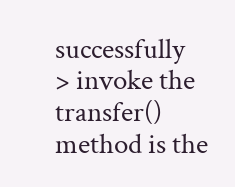successfully
> invoke the transfer() method is the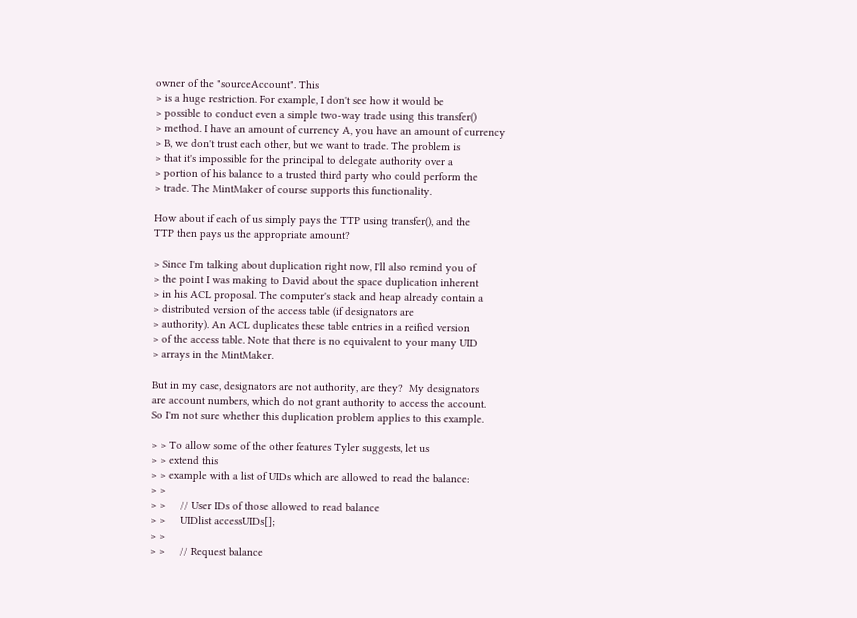owner of the "sourceAccount". This
> is a huge restriction. For example, I don't see how it would be
> possible to conduct even a simple two-way trade using this transfer()
> method. I have an amount of currency A, you have an amount of currency
> B, we don't trust each other, but we want to trade. The problem is
> that it's impossible for the principal to delegate authority over a
> portion of his balance to a trusted third party who could perform the
> trade. The MintMaker of course supports this functionality.

How about if each of us simply pays the TTP using transfer(), and the
TTP then pays us the appropriate amount?

> Since I'm talking about duplication right now, I'll also remind you of
> the point I was making to David about the space duplication inherent
> in his ACL proposal. The computer's stack and heap already contain a
> distributed version of the access table (if designators are
> authority). An ACL duplicates these table entries in a reified version
> of the access table. Note that there is no equivalent to your many UID
> arrays in the MintMaker.

But in my case, designators are not authority, are they?  My designators
are account numbers, which do not grant authority to access the account.
So I'm not sure whether this duplication problem applies to this example.

> > To allow some of the other features Tyler suggests, let us
> > extend this
> > example with a list of UIDs which are allowed to read the balance:
> >
> >     // User IDs of those allowed to read balance
> >     UIDlist accessUIDs[];
> >
> >     // Request balance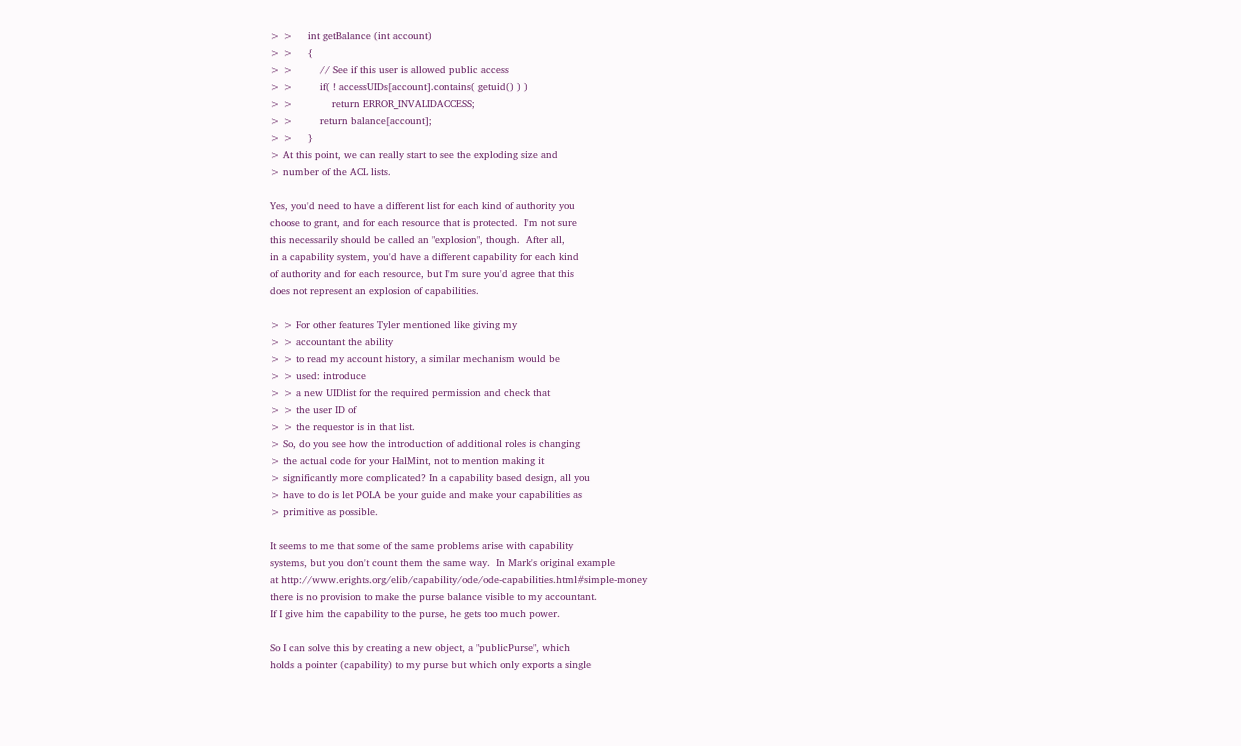> >     int getBalance (int account)
> >     {
> >         // See if this user is allowed public access
> >         if( ! accessUIDs[account].contains( getuid() ) )
> >             return ERROR_INVALIDACCESS;
> >         return balance[account];
> >     }
> At this point, we can really start to see the exploding size and
> number of the ACL lists.

Yes, you'd need to have a different list for each kind of authority you
choose to grant, and for each resource that is protected.  I'm not sure
this necessarily should be called an "explosion", though.  After all,
in a capability system, you'd have a different capability for each kind
of authority and for each resource, but I'm sure you'd agree that this
does not represent an explosion of capabilities.

> > For other features Tyler mentioned like giving my
> > accountant the ability
> > to read my account history, a similar mechanism would be
> > used: introduce
> > a new UIDlist for the required permission and check that
> > the user ID of
> > the requestor is in that list.
> So, do you see how the introduction of additional roles is changing
> the actual code for your HalMint, not to mention making it
> significantly more complicated? In a capability based design, all you
> have to do is let POLA be your guide and make your capabilities as
> primitive as possible.

It seems to me that some of the same problems arise with capability
systems, but you don't count them the same way.  In Mark's original example
at http://www.erights.org/elib/capability/ode/ode-capabilities.html#simple-money
there is no provision to make the purse balance visible to my accountant.
If I give him the capability to the purse, he gets too much power.

So I can solve this by creating a new object, a "publicPurse", which
holds a pointer (capability) to my purse but which only exports a single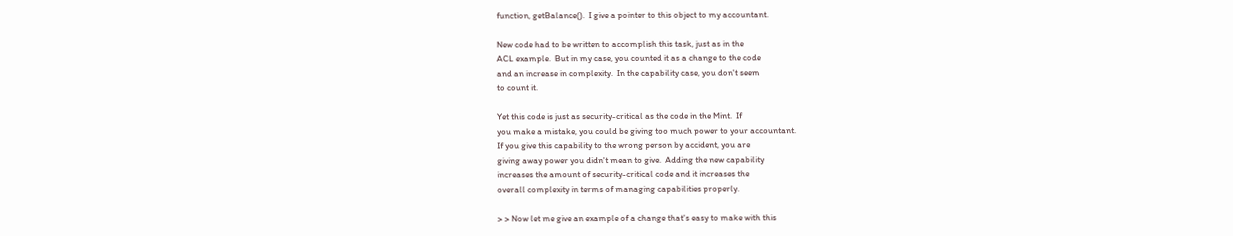function, getBalance().  I give a pointer to this object to my accountant.

New code had to be written to accomplish this task, just as in the
ACL example.  But in my case, you counted it as a change to the code
and an increase in complexity.  In the capability case, you don't seem
to count it.

Yet this code is just as security-critical as the code in the Mint.  If
you make a mistake, you could be giving too much power to your accountant.
If you give this capability to the wrong person by accident, you are
giving away power you didn't mean to give.  Adding the new capability
increases the amount of security-critical code and it increases the
overall complexity in terms of managing capabilities properly.

> > Now let me give an example of a change that's easy to make with this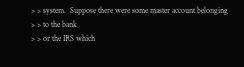> > system.  Suppose there were some master account belonging
> > to the bank
> > or the IRS which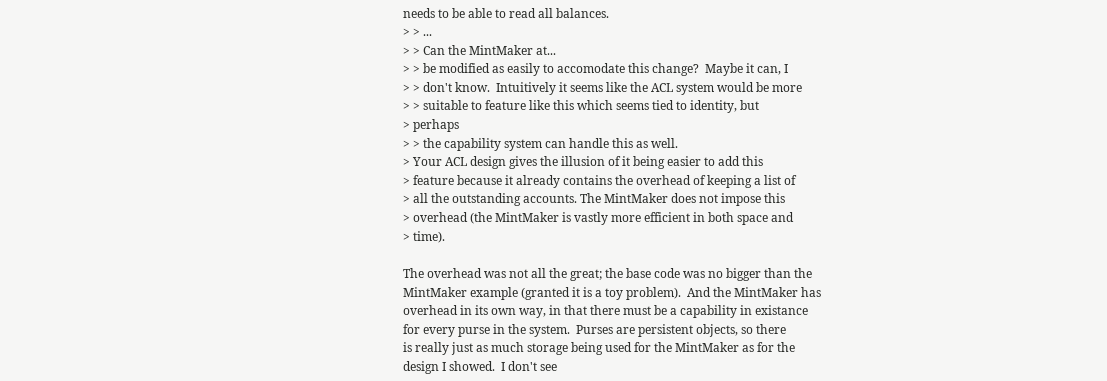needs to be able to read all balances.
> > ...
> > Can the MintMaker at...
> > be modified as easily to accomodate this change?  Maybe it can, I
> > don't know.  Intuitively it seems like the ACL system would be more
> > suitable to feature like this which seems tied to identity, but
> perhaps
> > the capability system can handle this as well.
> Your ACL design gives the illusion of it being easier to add this
> feature because it already contains the overhead of keeping a list of
> all the outstanding accounts. The MintMaker does not impose this
> overhead (the MintMaker is vastly more efficient in both space and
> time).

The overhead was not all the great; the base code was no bigger than the
MintMaker example (granted it is a toy problem).  And the MintMaker has
overhead in its own way, in that there must be a capability in existance
for every purse in the system.  Purses are persistent objects, so there
is really just as much storage being used for the MintMaker as for the
design I showed.  I don't see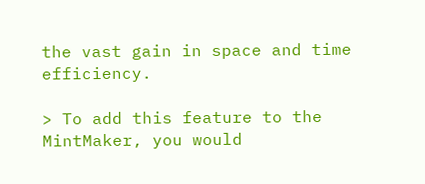the vast gain in space and time efficiency.

> To add this feature to the MintMaker, you would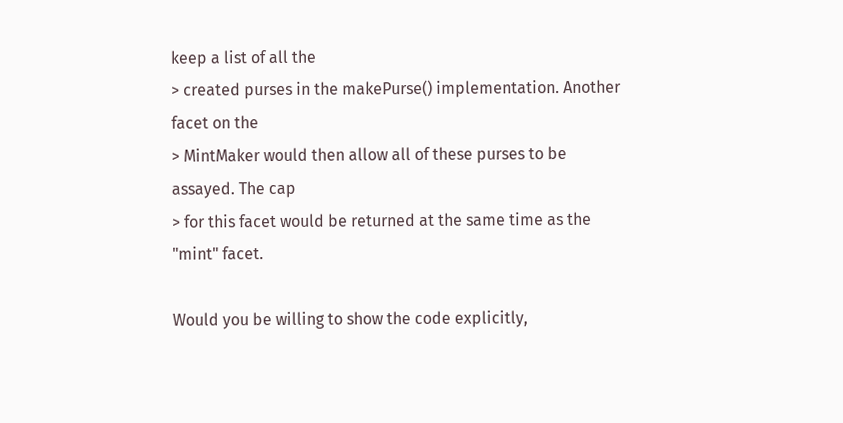keep a list of all the
> created purses in the makePurse() implementation. Another facet on the
> MintMaker would then allow all of these purses to be assayed. The cap
> for this facet would be returned at the same time as the "mint" facet.

Would you be willing to show the code explicitly,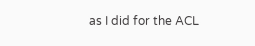as I did for the ACL